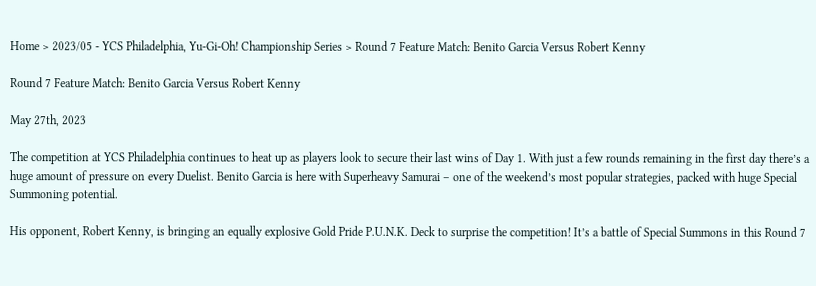Home > 2023/05 - YCS Philadelphia, Yu-Gi-Oh! Championship Series > Round 7 Feature Match: Benito Garcia Versus Robert Kenny

Round 7 Feature Match: Benito Garcia Versus Robert Kenny

May 27th, 2023

The competition at YCS Philadelphia continues to heat up as players look to secure their last wins of Day 1. With just a few rounds remaining in the first day there’s a huge amount of pressure on every Duelist. Benito Garcia is here with Superheavy Samurai – one of the weekend’s most popular strategies, packed with huge Special Summoning potential.

His opponent, Robert Kenny, is bringing an equally explosive Gold Pride P.U.N.K. Deck to surprise the competition! It’s a battle of Special Summons in this Round 7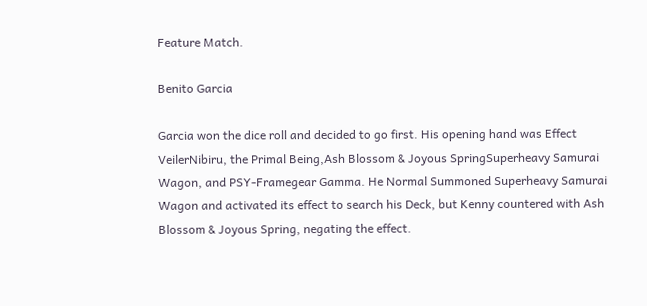Feature Match.

Benito Garcia

Garcia won the dice roll and decided to go first. His opening hand was Effect VeilerNibiru, the Primal Being,Ash Blossom & Joyous SpringSuperheavy Samurai Wagon, and PSY-Framegear Gamma. He Normal Summoned Superheavy Samurai Wagon and activated its effect to search his Deck, but Kenny countered with Ash Blossom & Joyous Spring, negating the effect.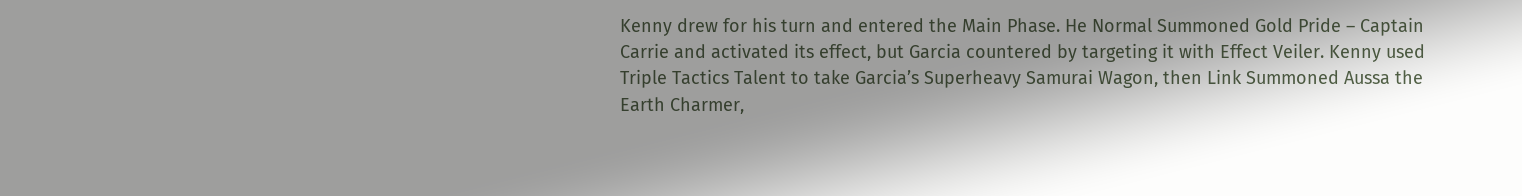Kenny drew for his turn and entered the Main Phase. He Normal Summoned Gold Pride – Captain Carrie and activated its effect, but Garcia countered by targeting it with Effect Veiler. Kenny used Triple Tactics Talent to take Garcia’s Superheavy Samurai Wagon, then Link Summoned Aussa the Earth Charmer,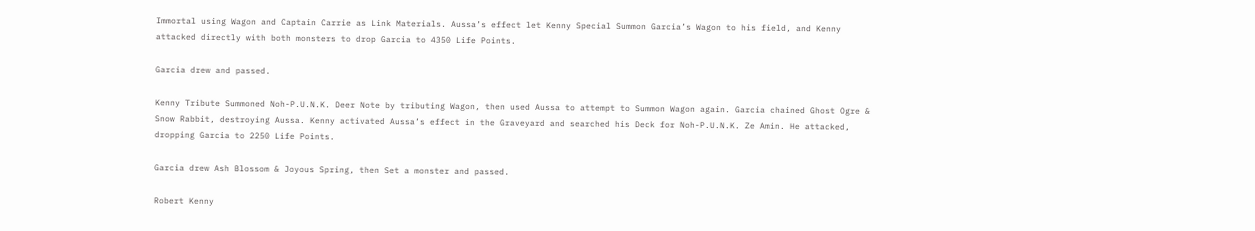Immortal using Wagon and Captain Carrie as Link Materials. Aussa’s effect let Kenny Special Summon Garcia’s Wagon to his field, and Kenny attacked directly with both monsters to drop Garcia to 4350 Life Points.

Garcia drew and passed.

Kenny Tribute Summoned Noh-P.U.N.K. Deer Note by tributing Wagon, then used Aussa to attempt to Summon Wagon again. Garcia chained Ghost Ogre & Snow Rabbit, destroying Aussa. Kenny activated Aussa’s effect in the Graveyard and searched his Deck for Noh-P.U.N.K. Ze Amin. He attacked, dropping Garcia to 2250 Life Points.

Garcia drew Ash Blossom & Joyous Spring, then Set a monster and passed.

Robert Kenny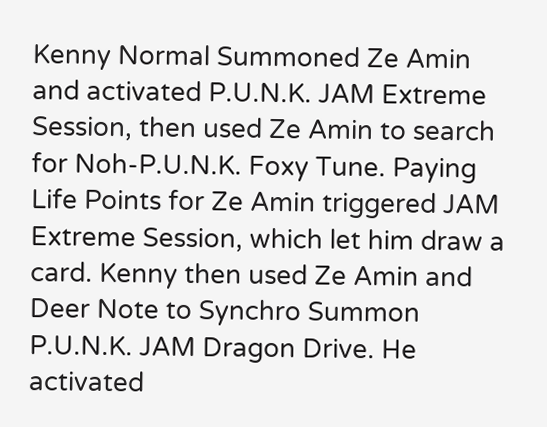Kenny Normal Summoned Ze Amin and activated P.U.N.K. JAM Extreme Session, then used Ze Amin to search for Noh-P.U.N.K. Foxy Tune. Paying Life Points for Ze Amin triggered JAM Extreme Session, which let him draw a card. Kenny then used Ze Amin and Deer Note to Synchro Summon P.U.N.K. JAM Dragon Drive. He activated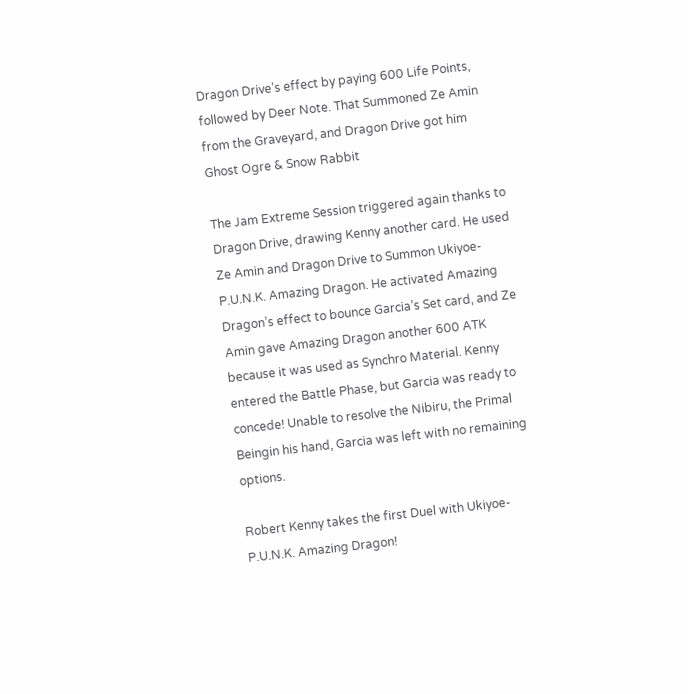Dragon Drive’s effect by paying 600 Life Points, followed by Deer Note. That Summoned Ze Amin from the Graveyard, and Dragon Drive got him Ghost Ogre & Snow Rabbit

The Jam Extreme Session triggered again thanks to Dragon Drive, drawing Kenny another card. He used Ze Amin and Dragon Drive to Summon Ukiyoe-P.U.N.K. Amazing Dragon. He activated Amazing Dragon’s effect to bounce Garcia’s Set card, and Ze Amin gave Amazing Dragon another 600 ATK because it was used as Synchro Material. Kenny entered the Battle Phase, but Garcia was ready to concede! Unable to resolve the Nibiru, the Primal Beingin his hand, Garcia was left with no remaining options.

Robert Kenny takes the first Duel with Ukiyoe-P.U.N.K. Amazing Dragon!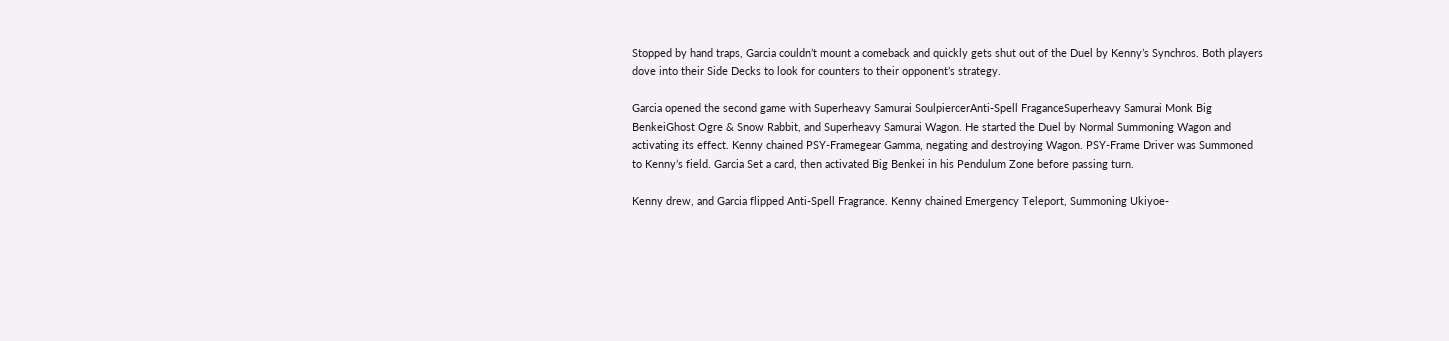Stopped by hand traps, Garcia couldn’t mount a comeback and quickly gets shut out of the Duel by Kenny’s Synchros. Both players dove into their Side Decks to look for counters to their opponent’s strategy.

Garcia opened the second game with Superheavy Samurai SoulpiercerAnti-Spell FraganceSuperheavy Samurai Monk Big BenkeiGhost Ogre & Snow Rabbit, and Superheavy Samurai Wagon. He started the Duel by Normal Summoning Wagon and activating its effect. Kenny chained PSY-Framegear Gamma, negating and destroying Wagon. PSY-Frame Driver was Summoned to Kenny’s field. Garcia Set a card, then activated Big Benkei in his Pendulum Zone before passing turn.

Kenny drew, and Garcia flipped Anti-Spell Fragrance. Kenny chained Emergency Teleport, Summoning Ukiyoe-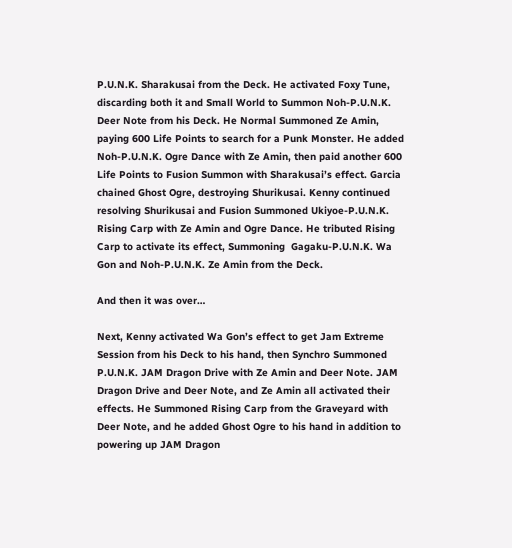P.U.N.K. Sharakusai from the Deck. He activated Foxy Tune, discarding both it and Small World to Summon Noh-P.U.N.K. Deer Note from his Deck. He Normal Summoned Ze Amin, paying 600 Life Points to search for a Punk Monster. He added Noh-P.U.N.K. Ogre Dance with Ze Amin, then paid another 600 Life Points to Fusion Summon with Sharakusai’s effect. Garcia chained Ghost Ogre, destroying Shurikusai. Kenny continued resolving Shurikusai and Fusion Summoned Ukiyoe-P.U.N.K. Rising Carp with Ze Amin and Ogre Dance. He tributed Rising Carp to activate its effect, Summoning  Gagaku-P.U.N.K. Wa Gon and Noh-P.U.N.K. Ze Amin from the Deck.

And then it was over…

Next, Kenny activated Wa Gon’s effect to get Jam Extreme Session from his Deck to his hand, then Synchro Summoned P.U.N.K. JAM Dragon Drive with Ze Amin and Deer Note. JAM Dragon Drive and Deer Note, and Ze Amin all activated their effects. He Summoned Rising Carp from the Graveyard with Deer Note, and he added Ghost Ogre to his hand in addition to powering up JAM Dragon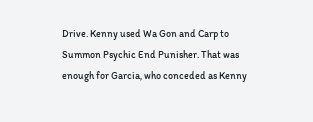Drive. Kenny used Wa Gon and Carp to Summon Psychic End Punisher. That was enough for Garcia, who conceded as Kenny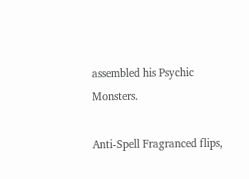assembled his Psychic Monsters.

Anti-Spell Fragranced flips,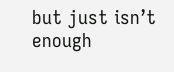but just isn’t enough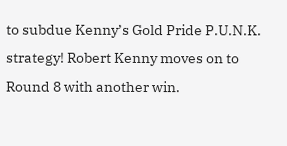to subdue Kenny’s Gold Pride P.U.N.K. strategy! Robert Kenny moves on to Round 8 with another win.